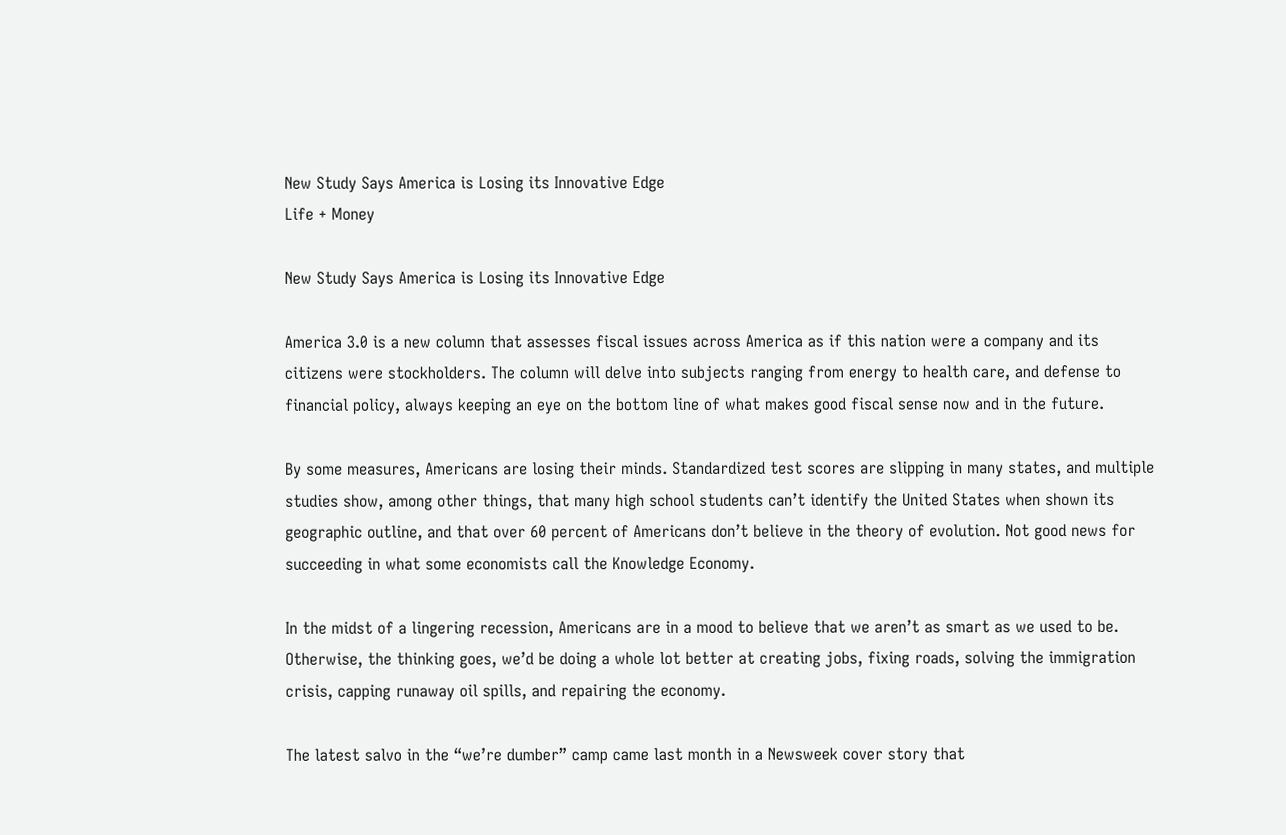New Study Says America is Losing its Innovative Edge
Life + Money

New Study Says America is Losing its Innovative Edge

America 3.0 is a new column that assesses fiscal issues across America as if this nation were a company and its citizens were stockholders. The column will delve into subjects ranging from energy to health care, and defense to financial policy, always keeping an eye on the bottom line of what makes good fiscal sense now and in the future.

By some measures, Americans are losing their minds. Standardized test scores are slipping in many states, and multiple studies show, among other things, that many high school students can’t identify the United States when shown its geographic outline, and that over 60 percent of Americans don’t believe in the theory of evolution. Not good news for succeeding in what some economists call the Knowledge Economy.

In the midst of a lingering recession, Americans are in a mood to believe that we aren’t as smart as we used to be. Otherwise, the thinking goes, we’d be doing a whole lot better at creating jobs, fixing roads, solving the immigration crisis, capping runaway oil spills, and repairing the economy.

The latest salvo in the “we’re dumber” camp came last month in a Newsweek cover story that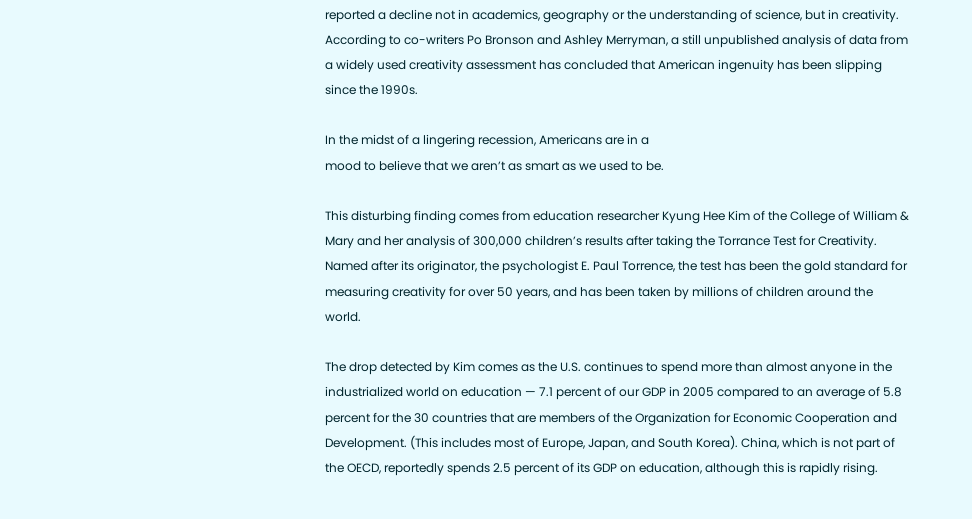reported a decline not in academics, geography or the understanding of science, but in creativity. According to co-writers Po Bronson and Ashley Merryman, a still unpublished analysis of data from a widely used creativity assessment has concluded that American ingenuity has been slipping since the 1990s.

In the midst of a lingering recession, Americans are in a
mood to believe that we aren’t as smart as we used to be.

This disturbing finding comes from education researcher Kyung Hee Kim of the College of William & Mary and her analysis of 300,000 children’s results after taking the Torrance Test for Creativity. Named after its originator, the psychologist E. Paul Torrence, the test has been the gold standard for measuring creativity for over 50 years, and has been taken by millions of children around the world.

The drop detected by Kim comes as the U.S. continues to spend more than almost anyone in the industrialized world on education — 7.1 percent of our GDP in 2005 compared to an average of 5.8 percent for the 30 countries that are members of the Organization for Economic Cooperation and Development. (This includes most of Europe, Japan, and South Korea). China, which is not part of the OECD, reportedly spends 2.5 percent of its GDP on education, although this is rapidly rising.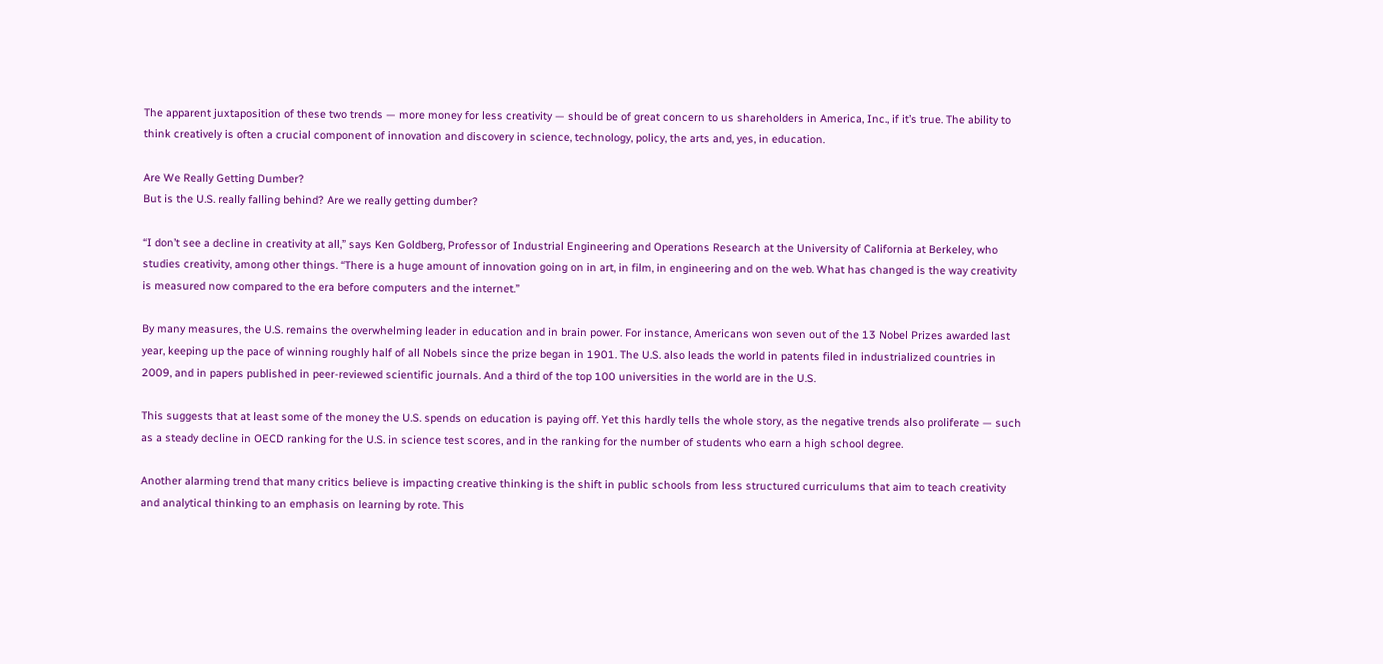The apparent juxtaposition of these two trends — more money for less creativity — should be of great concern to us shareholders in America, Inc., if it’s true. The ability to think creatively is often a crucial component of innovation and discovery in science, technology, policy, the arts and, yes, in education.

Are We Really Getting Dumber?
But is the U.S. really falling behind? Are we really getting dumber?

“I don’t see a decline in creativity at all,” says Ken Goldberg, Professor of Industrial Engineering and Operations Research at the University of California at Berkeley, who studies creativity, among other things. “There is a huge amount of innovation going on in art, in film, in engineering and on the web. What has changed is the way creativity is measured now compared to the era before computers and the internet.”

By many measures, the U.S. remains the overwhelming leader in education and in brain power. For instance, Americans won seven out of the 13 Nobel Prizes awarded last year, keeping up the pace of winning roughly half of all Nobels since the prize began in 1901. The U.S. also leads the world in patents filed in industrialized countries in 2009, and in papers published in peer-reviewed scientific journals. And a third of the top 100 universities in the world are in the U.S.

This suggests that at least some of the money the U.S. spends on education is paying off. Yet this hardly tells the whole story, as the negative trends also proliferate — such as a steady decline in OECD ranking for the U.S. in science test scores, and in the ranking for the number of students who earn a high school degree.

Another alarming trend that many critics believe is impacting creative thinking is the shift in public schools from less structured curriculums that aim to teach creativity and analytical thinking to an emphasis on learning by rote. This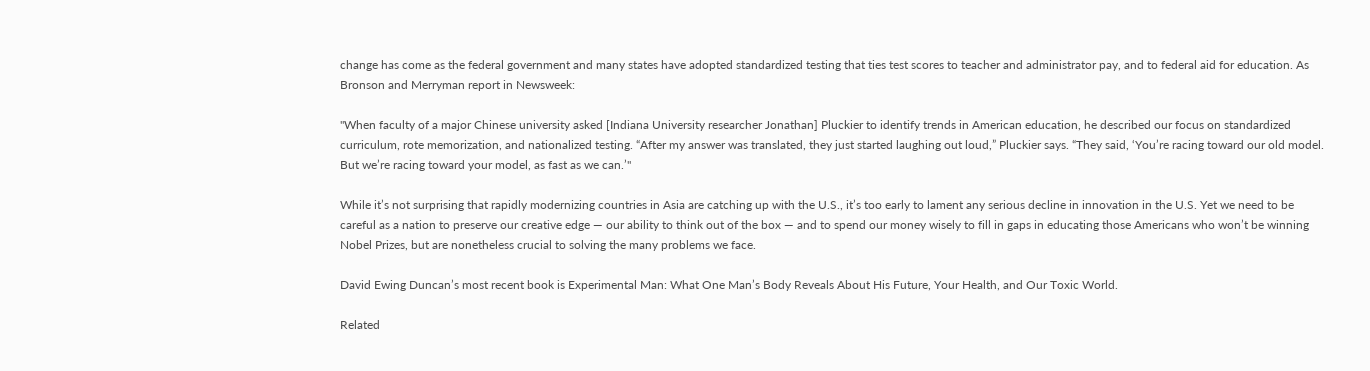change has come as the federal government and many states have adopted standardized testing that ties test scores to teacher and administrator pay, and to federal aid for education. As Bronson and Merryman report in Newsweek:

"When faculty of a major Chinese university asked [Indiana University researcher Jonathan] Pluckier to identify trends in American education, he described our focus on standardized curriculum, rote memorization, and nationalized testing. “After my answer was translated, they just started laughing out loud,” Pluckier says. “They said, ‘You’re racing toward our old model. But we’re racing toward your model, as fast as we can.’"

While it’s not surprising that rapidly modernizing countries in Asia are catching up with the U.S., it’s too early to lament any serious decline in innovation in the U.S. Yet we need to be careful as a nation to preserve our creative edge — our ability to think out of the box — and to spend our money wisely to fill in gaps in educating those Americans who won’t be winning Nobel Prizes, but are nonetheless crucial to solving the many problems we face.

David Ewing Duncan’s most recent book is Experimental Man: What One Man’s Body Reveals About His Future, Your Health, and Our Toxic World.

Related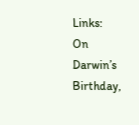Links:
On Darwin’s Birthday,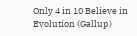Only 4 in 10 Believe in Evolution (Gallup)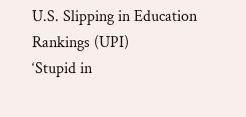U.S. Slipping in Education Rankings (UPI)
‘Stupid in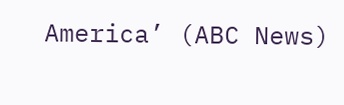America’ (ABC News)